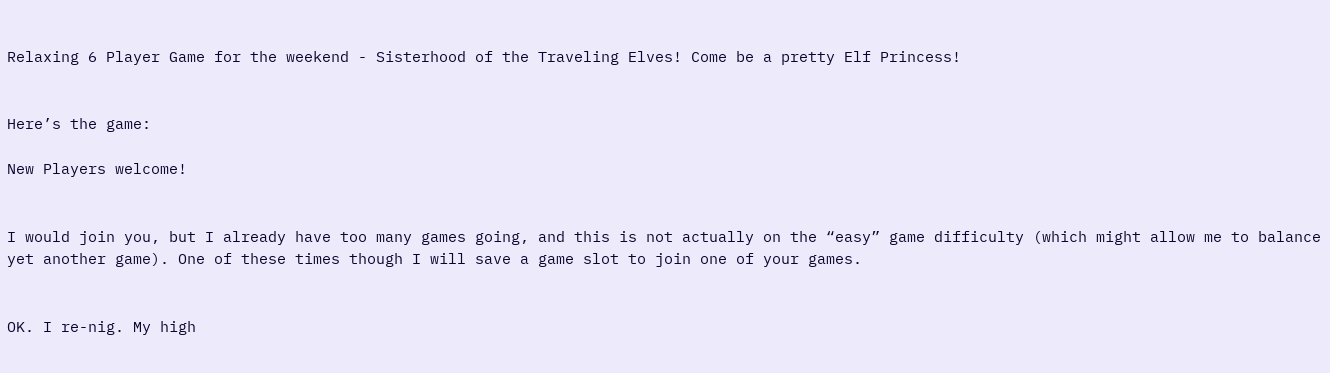Relaxing 6 Player Game for the weekend - Sisterhood of the Traveling Elves! Come be a pretty Elf Princess!


Here’s the game:

New Players welcome!


I would join you, but I already have too many games going, and this is not actually on the “easy” game difficulty (which might allow me to balance yet another game). One of these times though I will save a game slot to join one of your games.


OK. I re-nig. My high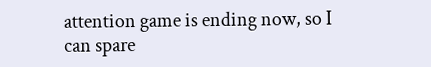attention game is ending now, so I can spare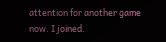attention for another game now. I joined.